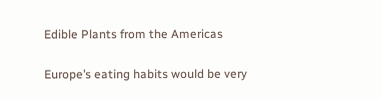Edible Plants from the Americas

Europe’s eating habits would be very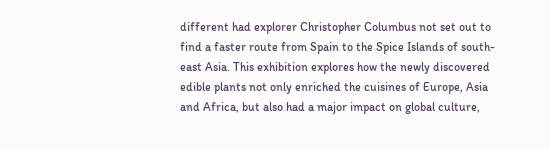different had explorer Christopher Columbus not set out to find a faster route from Spain to the Spice Islands of south-east Asia. This exhibition explores how the newly discovered edible plants not only enriched the cuisines of Europe, Asia and Africa, but also had a major impact on global culture,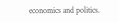economics and politics.